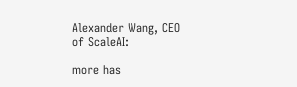Alexander Wang, CEO of ScaleAI:

more has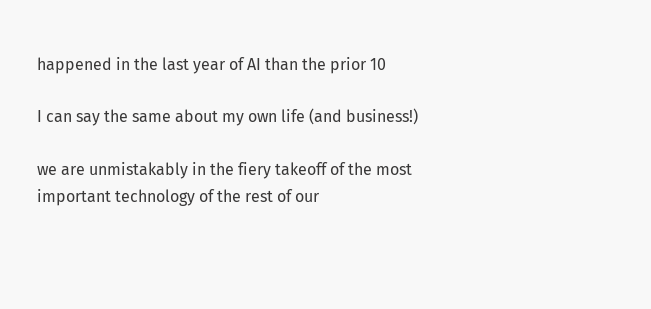happened in the last year of AI than the prior 10

I can say the same about my own life (and business!)

we are unmistakably in the fiery takeoff of the most important technology of the rest of our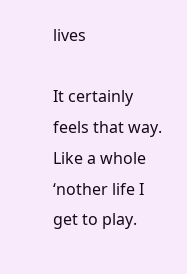lives

It certainly feels that way. Like a whole ‘nother life I get to play.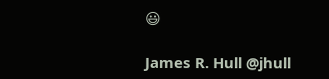😃

James R. Hull @jhull